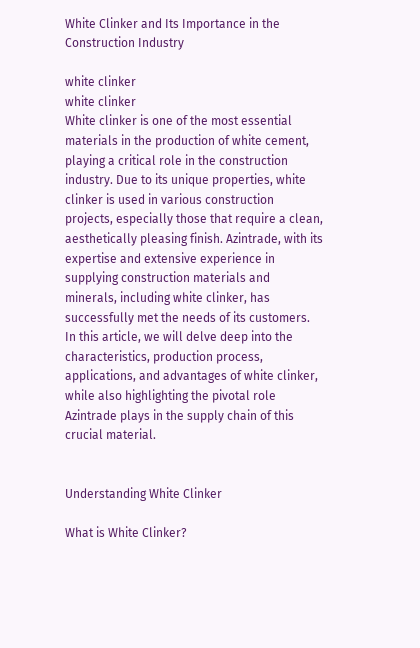White Clinker and Its Importance in the Construction Industry

white clinker
white clinker
White clinker is one of the most essential materials in the production of white cement, playing a critical role in the construction industry. Due to its unique properties, white clinker is used in various construction projects, especially those that require a clean, aesthetically pleasing finish. Azintrade, with its expertise and extensive experience in supplying construction materials and minerals, including white clinker, has successfully met the needs of its customers. In this article, we will delve deep into the characteristics, production process, applications, and advantages of white clinker, while also highlighting the pivotal role Azintrade plays in the supply chain of this crucial material.


Understanding White Clinker

What is White Clinker?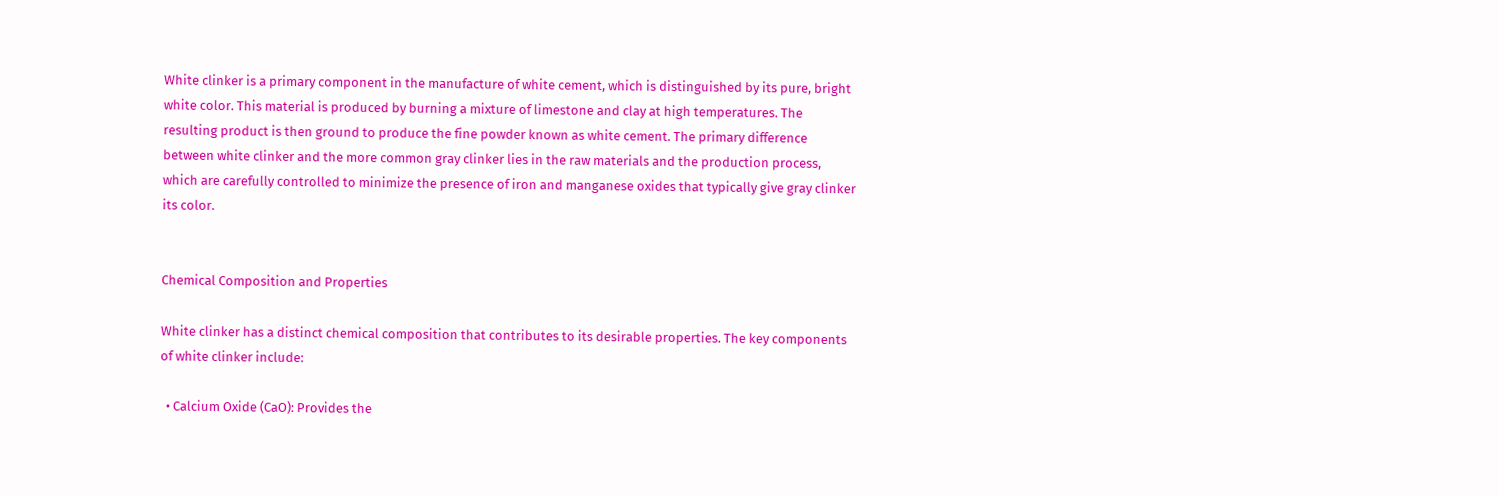White clinker is a primary component in the manufacture of white cement, which is distinguished by its pure, bright white color. This material is produced by burning a mixture of limestone and clay at high temperatures. The resulting product is then ground to produce the fine powder known as white cement. The primary difference between white clinker and the more common gray clinker lies in the raw materials and the production process, which are carefully controlled to minimize the presence of iron and manganese oxides that typically give gray clinker its color.


Chemical Composition and Properties

White clinker has a distinct chemical composition that contributes to its desirable properties. The key components of white clinker include:

  • Calcium Oxide (CaO): Provides the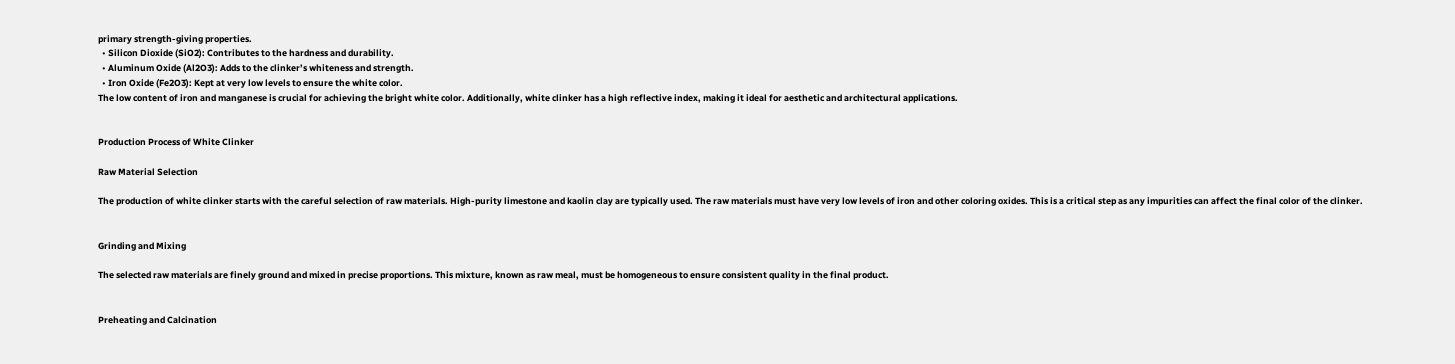primary strength-giving properties.
  • Silicon Dioxide (SiO2): Contributes to the hardness and durability.
  • Aluminum Oxide (Al2O3): Adds to the clinker’s whiteness and strength.
  • Iron Oxide (Fe2O3): Kept at very low levels to ensure the white color.
The low content of iron and manganese is crucial for achieving the bright white color. Additionally, white clinker has a high reflective index, making it ideal for aesthetic and architectural applications.


Production Process of White Clinker

Raw Material Selection

The production of white clinker starts with the careful selection of raw materials. High-purity limestone and kaolin clay are typically used. The raw materials must have very low levels of iron and other coloring oxides. This is a critical step as any impurities can affect the final color of the clinker.


Grinding and Mixing

The selected raw materials are finely ground and mixed in precise proportions. This mixture, known as raw meal, must be homogeneous to ensure consistent quality in the final product.


Preheating and Calcination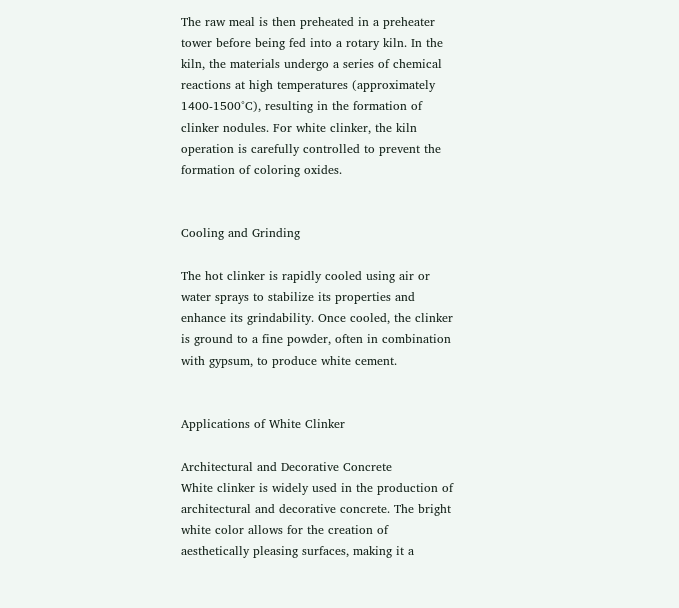The raw meal is then preheated in a preheater tower before being fed into a rotary kiln. In the kiln, the materials undergo a series of chemical reactions at high temperatures (approximately 1400-1500°C), resulting in the formation of clinker nodules. For white clinker, the kiln operation is carefully controlled to prevent the formation of coloring oxides.


Cooling and Grinding

The hot clinker is rapidly cooled using air or water sprays to stabilize its properties and enhance its grindability. Once cooled, the clinker is ground to a fine powder, often in combination with gypsum, to produce white cement.


Applications of White Clinker

Architectural and Decorative Concrete
White clinker is widely used in the production of architectural and decorative concrete. The bright white color allows for the creation of aesthetically pleasing surfaces, making it a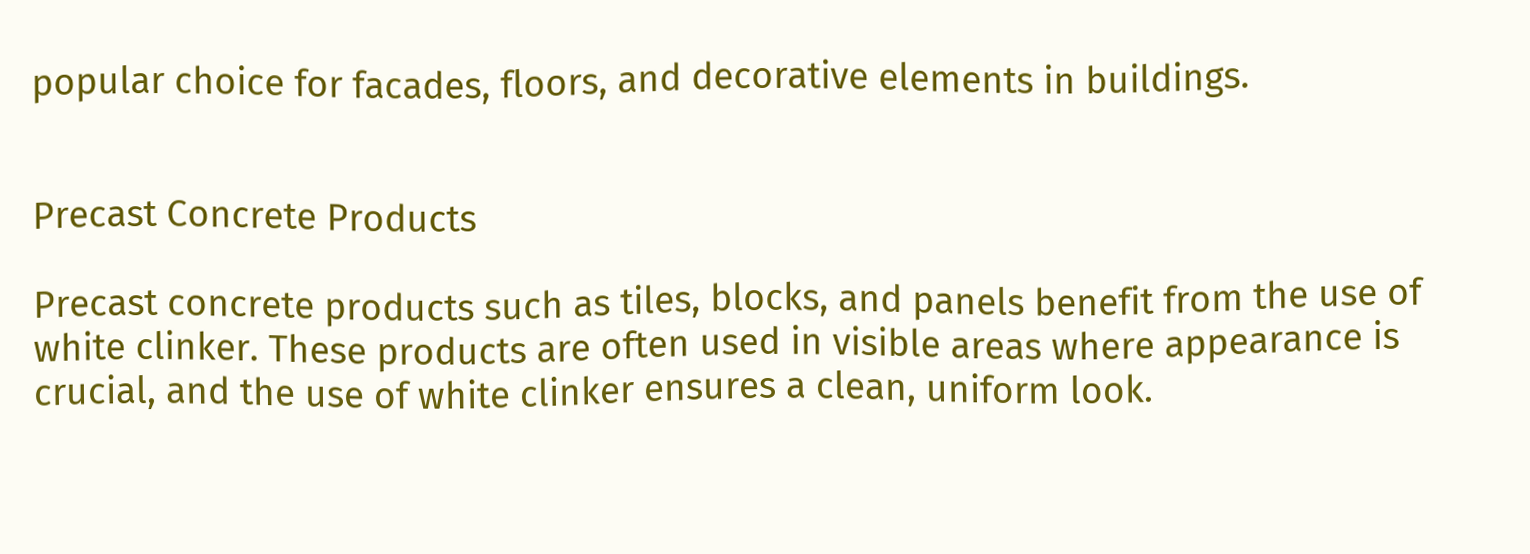popular choice for facades, floors, and decorative elements in buildings.


Precast Concrete Products

Precast concrete products such as tiles, blocks, and panels benefit from the use of white clinker. These products are often used in visible areas where appearance is crucial, and the use of white clinker ensures a clean, uniform look.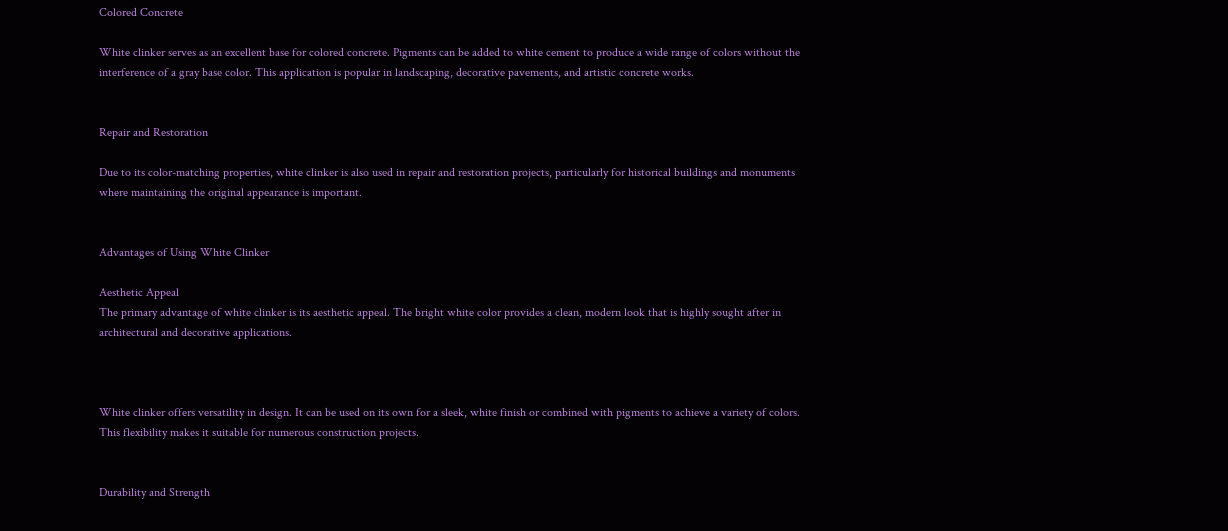Colored Concrete

White clinker serves as an excellent base for colored concrete. Pigments can be added to white cement to produce a wide range of colors without the interference of a gray base color. This application is popular in landscaping, decorative pavements, and artistic concrete works.


Repair and Restoration

Due to its color-matching properties, white clinker is also used in repair and restoration projects, particularly for historical buildings and monuments where maintaining the original appearance is important.


Advantages of Using White Clinker

Aesthetic Appeal
The primary advantage of white clinker is its aesthetic appeal. The bright white color provides a clean, modern look that is highly sought after in architectural and decorative applications.



White clinker offers versatility in design. It can be used on its own for a sleek, white finish or combined with pigments to achieve a variety of colors. This flexibility makes it suitable for numerous construction projects.


Durability and Strength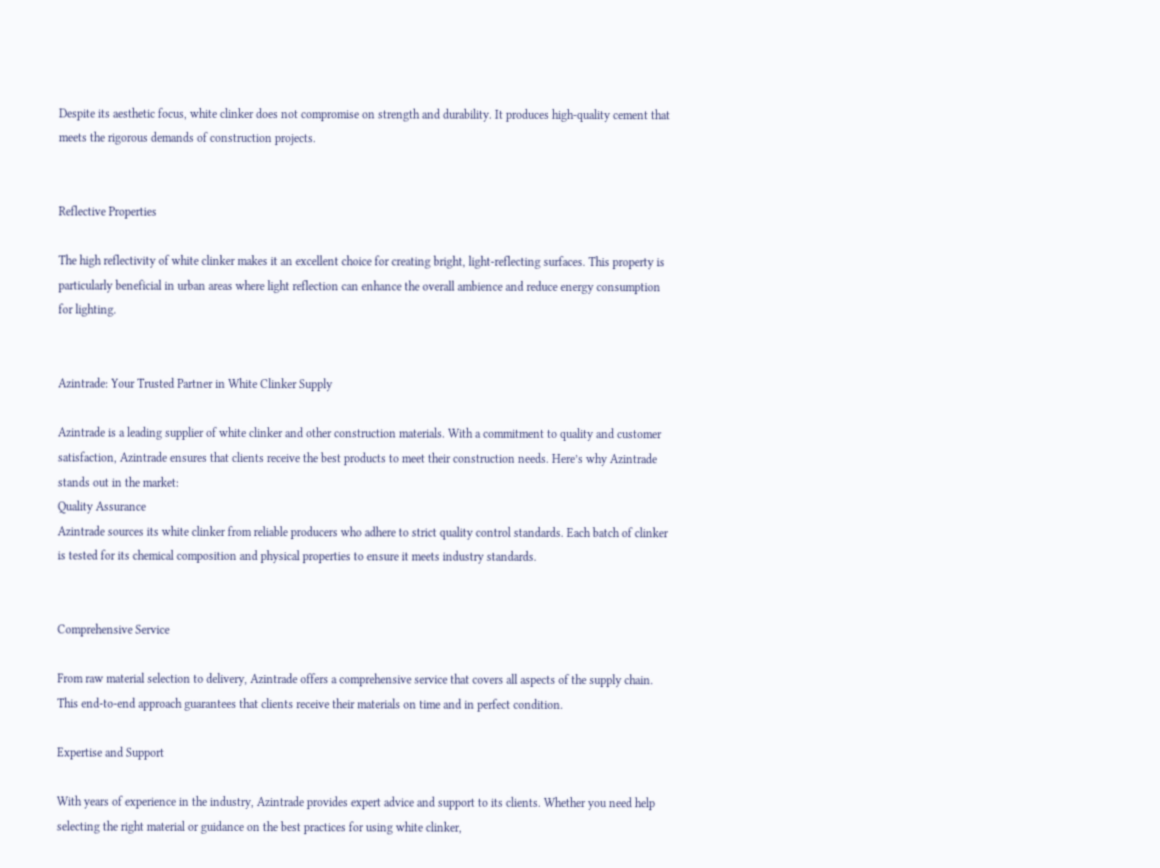Despite its aesthetic focus, white clinker does not compromise on strength and durability. It produces high-quality cement that meets the rigorous demands of construction projects.


Reflective Properties

The high reflectivity of white clinker makes it an excellent choice for creating bright, light-reflecting surfaces. This property is particularly beneficial in urban areas where light reflection can enhance the overall ambience and reduce energy consumption for lighting.


Azintrade: Your Trusted Partner in White Clinker Supply

Azintrade is a leading supplier of white clinker and other construction materials. With a commitment to quality and customer satisfaction, Azintrade ensures that clients receive the best products to meet their construction needs. Here’s why Azintrade stands out in the market:
Quality Assurance
Azintrade sources its white clinker from reliable producers who adhere to strict quality control standards. Each batch of clinker is tested for its chemical composition and physical properties to ensure it meets industry standards.


Comprehensive Service

From raw material selection to delivery, Azintrade offers a comprehensive service that covers all aspects of the supply chain. This end-to-end approach guarantees that clients receive their materials on time and in perfect condition.

Expertise and Support

With years of experience in the industry, Azintrade provides expert advice and support to its clients. Whether you need help selecting the right material or guidance on the best practices for using white clinker,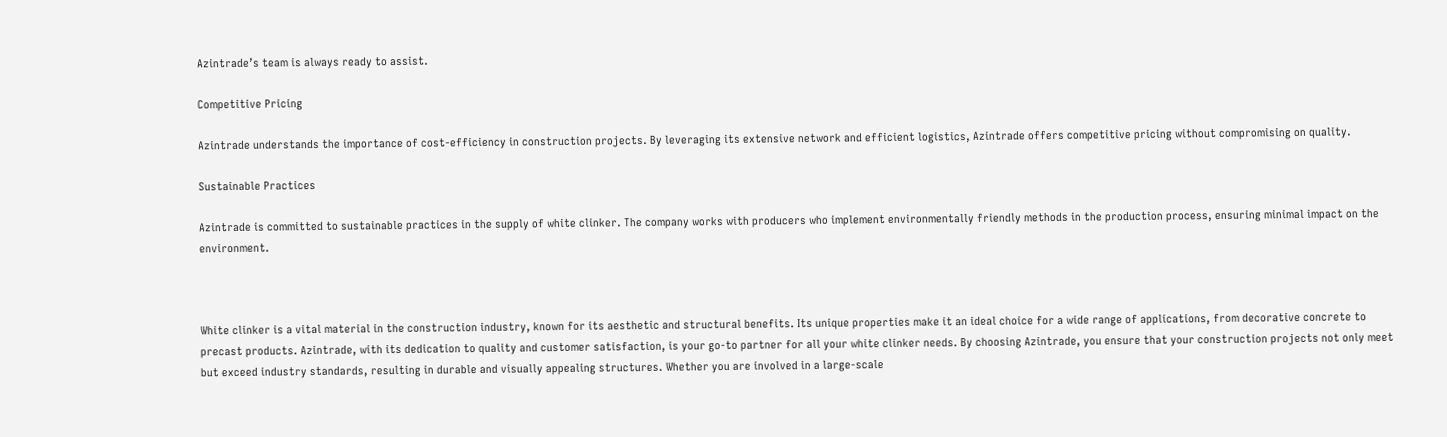Azintrade’s team is always ready to assist.

Competitive Pricing

Azintrade understands the importance of cost-efficiency in construction projects. By leveraging its extensive network and efficient logistics, Azintrade offers competitive pricing without compromising on quality.

Sustainable Practices

Azintrade is committed to sustainable practices in the supply of white clinker. The company works with producers who implement environmentally friendly methods in the production process, ensuring minimal impact on the environment.



White clinker is a vital material in the construction industry, known for its aesthetic and structural benefits. Its unique properties make it an ideal choice for a wide range of applications, from decorative concrete to precast products. Azintrade, with its dedication to quality and customer satisfaction, is your go-to partner for all your white clinker needs. By choosing Azintrade, you ensure that your construction projects not only meet but exceed industry standards, resulting in durable and visually appealing structures. Whether you are involved in a large-scale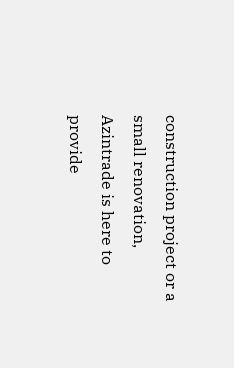construction project or a small renovation, Azintrade is here to provide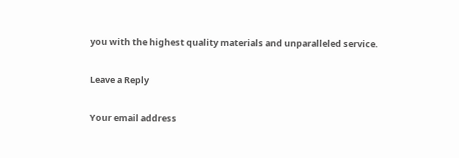you with the highest quality materials and unparalleled service.

Leave a Reply

Your email address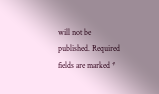will not be published. Required fields are marked *